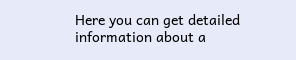Here you can get detailed information about a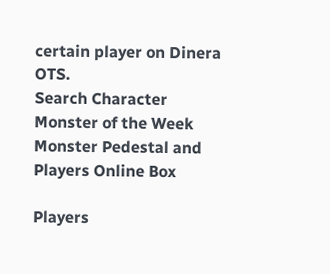certain player on Dinera OTS.
Search Character
Monster of the Week Monster Pedestal and Players Online Box

Players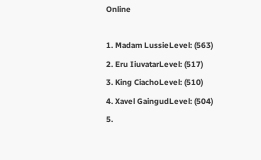Online

1. Madam LussieLevel: (563)
2. Eru IiuvatarLevel: (517)
3. King CiachoLevel: (510)
4. Xavel GaingudLevel: (504)
5.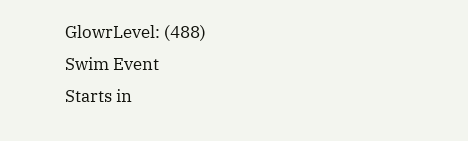GlowrLevel: (488)
Swim Event
Starts in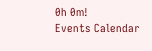0h 0m!
Events Calendar